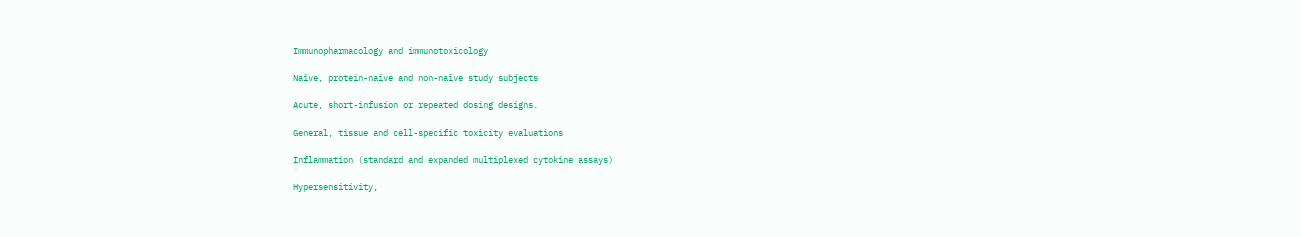Immunopharmacology and immunotoxicology

Naïve, protein-naïve and non-naïve study subjects

Acute, short-infusion or repeated dosing designs.

General, tissue and cell-specific toxicity evaluations

Inflammation (standard and expanded multiplexed cytokine assays)

Hypersensitivity,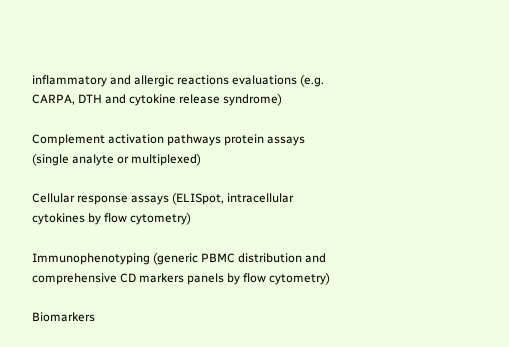inflammatory and allergic reactions evaluations (e.g. CARPA, DTH and cytokine release syndrome)

Complement activation pathways protein assays (single analyte or multiplexed)

Cellular response assays (ELISpot, intracellular cytokines by flow cytometry)

Immunophenotyping (generic PBMC distribution and comprehensive CD markers panels by flow cytometry)

Biomarkers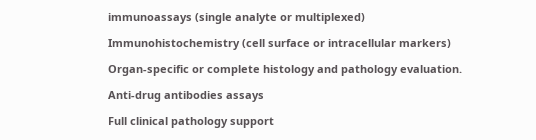immunoassays (single analyte or multiplexed)

Immunohistochemistry (cell surface or intracellular markers)

Organ-specific or complete histology and pathology evaluation.

Anti-drug antibodies assays

Full clinical pathology support